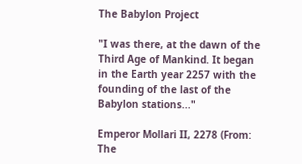The Babylon Project

"I was there, at the dawn of the Third Age of Mankind. It began in the Earth year 2257 with the founding of the last of the Babylon stations..."

Emperor Mollari II, 2278 (From: The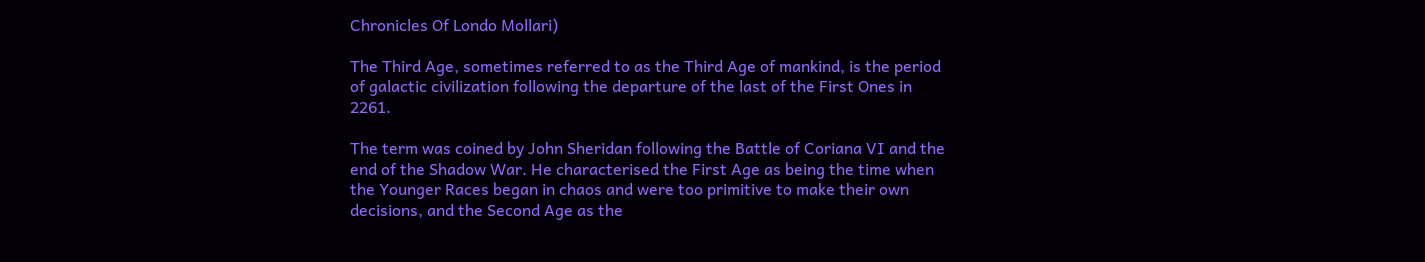Chronicles Of Londo Mollari)

The Third Age, sometimes referred to as the Third Age of mankind, is the period of galactic civilization following the departure of the last of the First Ones in 2261.

The term was coined by John Sheridan following the Battle of Coriana VI and the end of the Shadow War. He characterised the First Age as being the time when the Younger Races began in chaos and were too primitive to make their own decisions, and the Second Age as the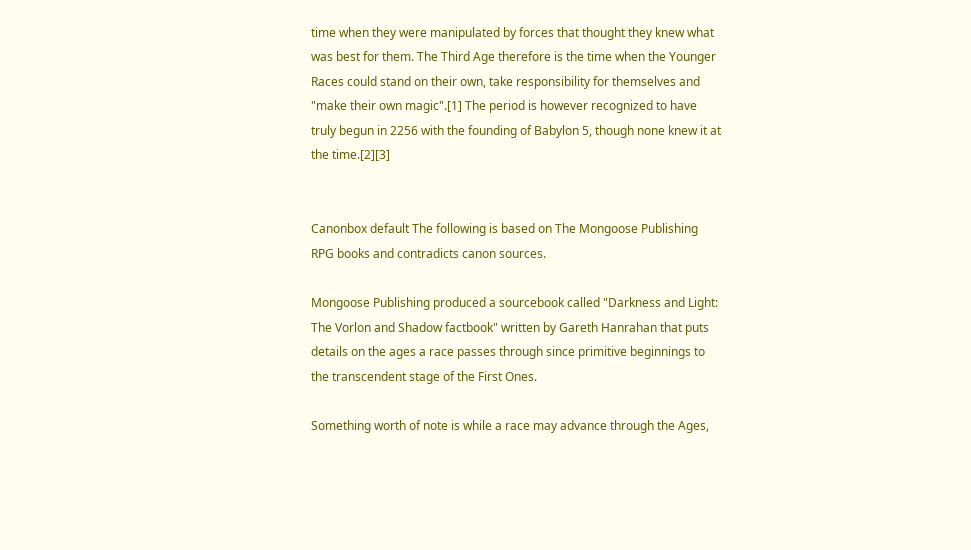time when they were manipulated by forces that thought they knew what was best for them. The Third Age therefore is the time when the Younger Races could stand on their own, take responsibility for themselves and "make their own magic".[1] The period is however recognized to have truly begun in 2256 with the founding of Babylon 5, though none knew it at the time.[2][3]


Canonbox default The following is based on The Mongoose Publishing RPG books and contradicts canon sources.

Mongoose Publishing produced a sourcebook called "Darkness and Light: The Vorlon and Shadow factbook" written by Gareth Hanrahan that puts details on the ages a race passes through since primitive beginnings to the transcendent stage of the First Ones.

Something worth of note is while a race may advance through the Ages,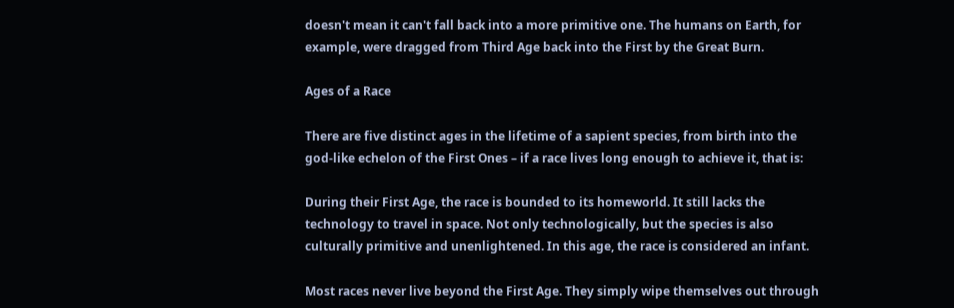doesn't mean it can't fall back into a more primitive one. The humans on Earth, for example, were dragged from Third Age back into the First by the Great Burn.

Ages of a Race

There are five distinct ages in the lifetime of a sapient species, from birth into the god-like echelon of the First Ones – if a race lives long enough to achieve it, that is:

During their First Age, the race is bounded to its homeworld. It still lacks the technology to travel in space. Not only technologically, but the species is also culturally primitive and unenlightened. In this age, the race is considered an infant.

Most races never live beyond the First Age. They simply wipe themselves out through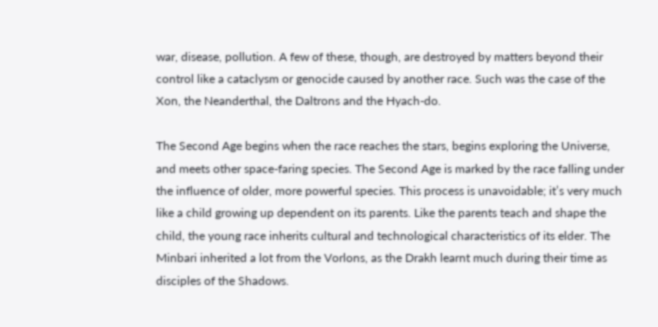war, disease, pollution. A few of these, though, are destroyed by matters beyond their control like a cataclysm or genocide caused by another race. Such was the case of the Xon, the Neanderthal, the Daltrons and the Hyach-do.

The Second Age begins when the race reaches the stars, begins exploring the Universe, and meets other space-faring species. The Second Age is marked by the race falling under the influence of older, more powerful species. This process is unavoidable; it’s very much like a child growing up dependent on its parents. Like the parents teach and shape the child, the young race inherits cultural and technological characteristics of its elder. The Minbari inherited a lot from the Vorlons, as the Drakh learnt much during their time as disciples of the Shadows.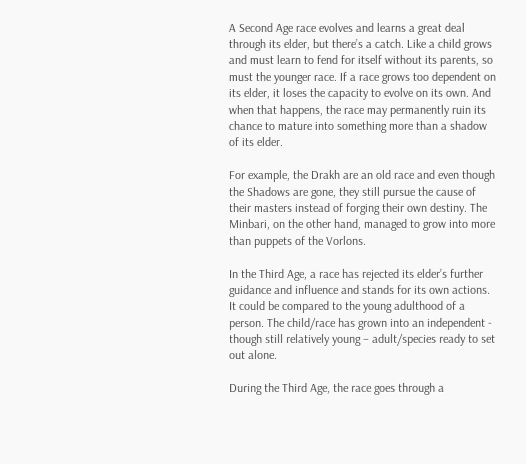A Second Age race evolves and learns a great deal through its elder, but there’s a catch. Like a child grows and must learn to fend for itself without its parents, so must the younger race. If a race grows too dependent on its elder, it loses the capacity to evolve on its own. And when that happens, the race may permanently ruin its chance to mature into something more than a shadow of its elder.

For example, the Drakh are an old race and even though the Shadows are gone, they still pursue the cause of their masters instead of forging their own destiny. The Minbari, on the other hand, managed to grow into more than puppets of the Vorlons.

In the Third Age, a race has rejected its elder’s further guidance and influence and stands for its own actions. It could be compared to the young adulthood of a person. The child/race has grown into an independent - though still relatively young – adult/species ready to set out alone.

During the Third Age, the race goes through a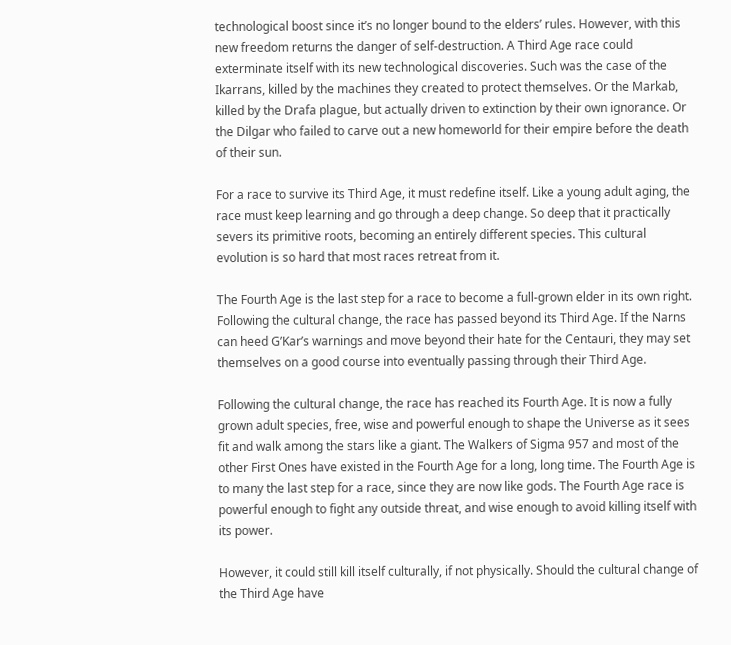technological boost since it’s no longer bound to the elders’ rules. However, with this new freedom returns the danger of self-destruction. A Third Age race could exterminate itself with its new technological discoveries. Such was the case of the Ikarrans, killed by the machines they created to protect themselves. Or the Markab, killed by the Drafa plague, but actually driven to extinction by their own ignorance. Or the Dilgar who failed to carve out a new homeworld for their empire before the death of their sun.

For a race to survive its Third Age, it must redefine itself. Like a young adult aging, the race must keep learning and go through a deep change. So deep that it practically severs its primitive roots, becoming an entirely different species. This cultural evolution is so hard that most races retreat from it.

The Fourth Age is the last step for a race to become a full-grown elder in its own right. Following the cultural change, the race has passed beyond its Third Age. If the Narns can heed G’Kar’s warnings and move beyond their hate for the Centauri, they may set themselves on a good course into eventually passing through their Third Age.

Following the cultural change, the race has reached its Fourth Age. It is now a fully grown adult species, free, wise and powerful enough to shape the Universe as it sees fit and walk among the stars like a giant. The Walkers of Sigma 957 and most of the other First Ones have existed in the Fourth Age for a long, long time. The Fourth Age is to many the last step for a race, since they are now like gods. The Fourth Age race is powerful enough to fight any outside threat, and wise enough to avoid killing itself with its power.

However, it could still kill itself culturally, if not physically. Should the cultural change of the Third Age have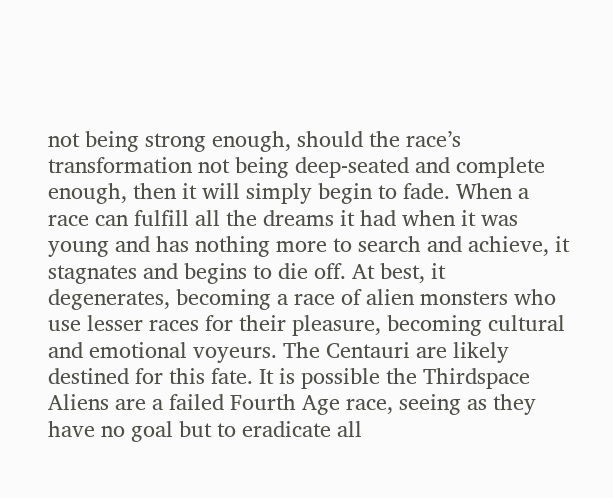not being strong enough, should the race’s transformation not being deep-seated and complete enough, then it will simply begin to fade. When a race can fulfill all the dreams it had when it was young and has nothing more to search and achieve, it stagnates and begins to die off. At best, it degenerates, becoming a race of alien monsters who use lesser races for their pleasure, becoming cultural and emotional voyeurs. The Centauri are likely destined for this fate. It is possible the Thirdspace Aliens are a failed Fourth Age race, seeing as they have no goal but to eradicate all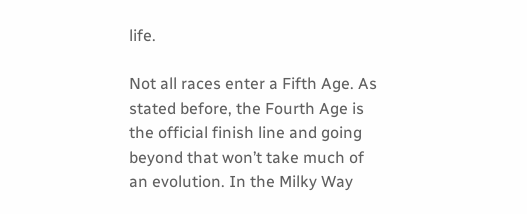life.

Not all races enter a Fifth Age. As stated before, the Fourth Age is the official finish line and going beyond that won’t take much of an evolution. In the Milky Way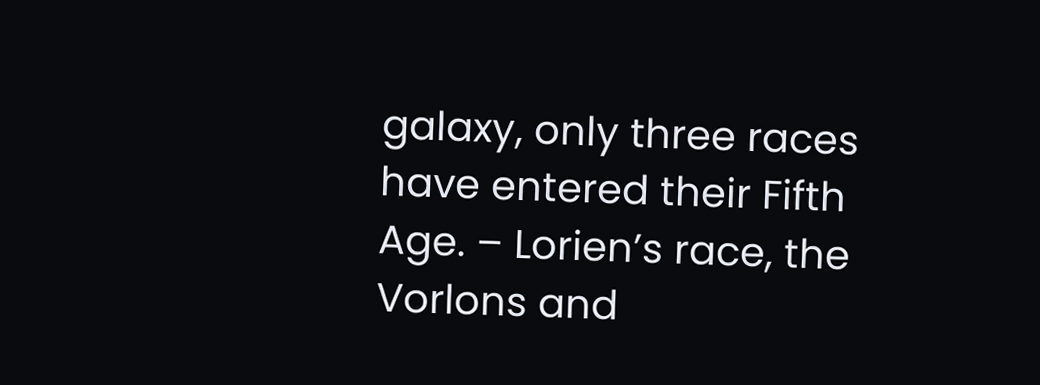galaxy, only three races have entered their Fifth Age. – Lorien’s race, the Vorlons and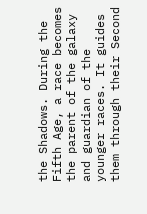the Shadows. During the Fifth Age, a race becomes the parent of the galaxy and guardian of the younger races. It guides them through their Second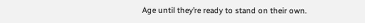Age until they’re ready to stand on their own.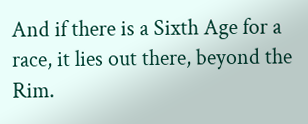And if there is a Sixth Age for a race, it lies out there, beyond the Rim.